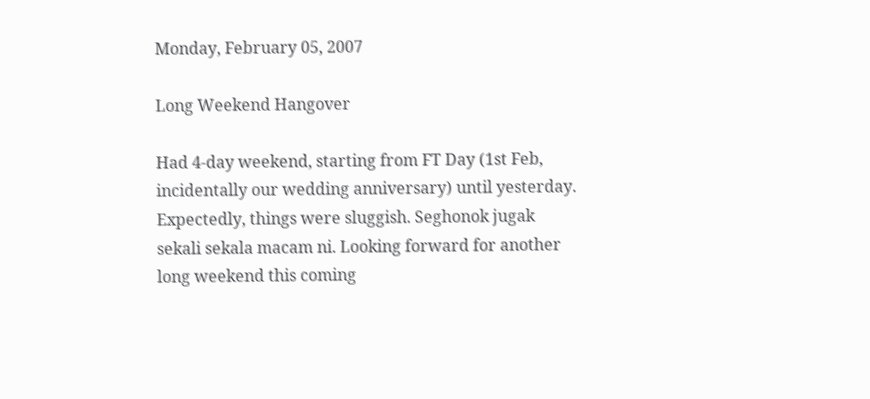Monday, February 05, 2007

Long Weekend Hangover

Had 4-day weekend, starting from FT Day (1st Feb, incidentally our wedding anniversary) until yesterday. Expectedly, things were sluggish. Seghonok jugak sekali sekala macam ni. Looking forward for another long weekend this coming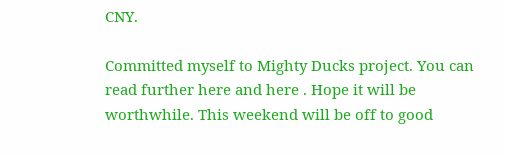CNY.

Committed myself to Mighty Ducks project. You can read further here and here . Hope it will be worthwhile. This weekend will be off to good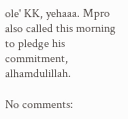ole' KK, yehaaa. Mpro also called this morning to pledge his commitment, alhamdulillah.

No comments: